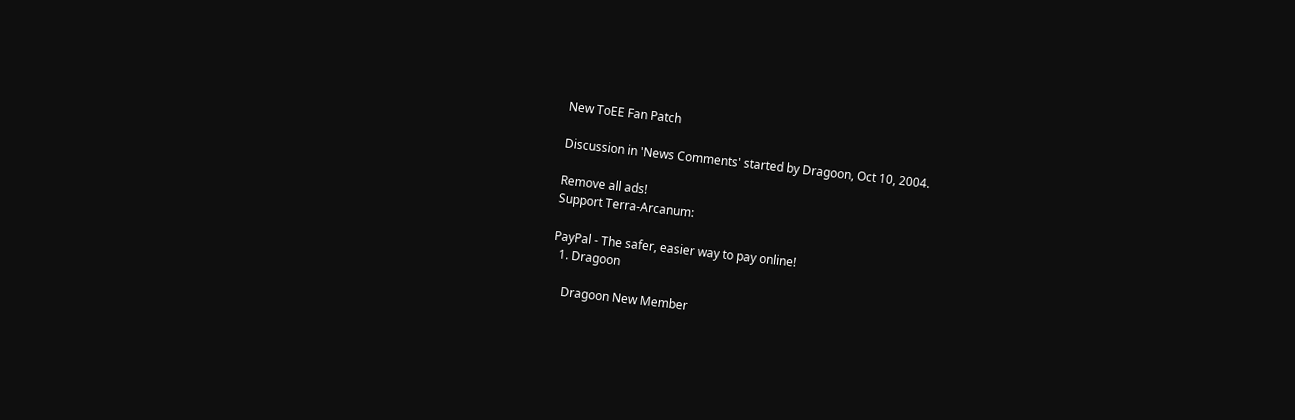New ToEE Fan Patch

Discussion in 'News Comments' started by Dragoon, Oct 10, 2004.

Remove all ads!
Support Terra-Arcanum:

PayPal - The safer, easier way to pay online!
  1. Dragoon

    Dragoon New Member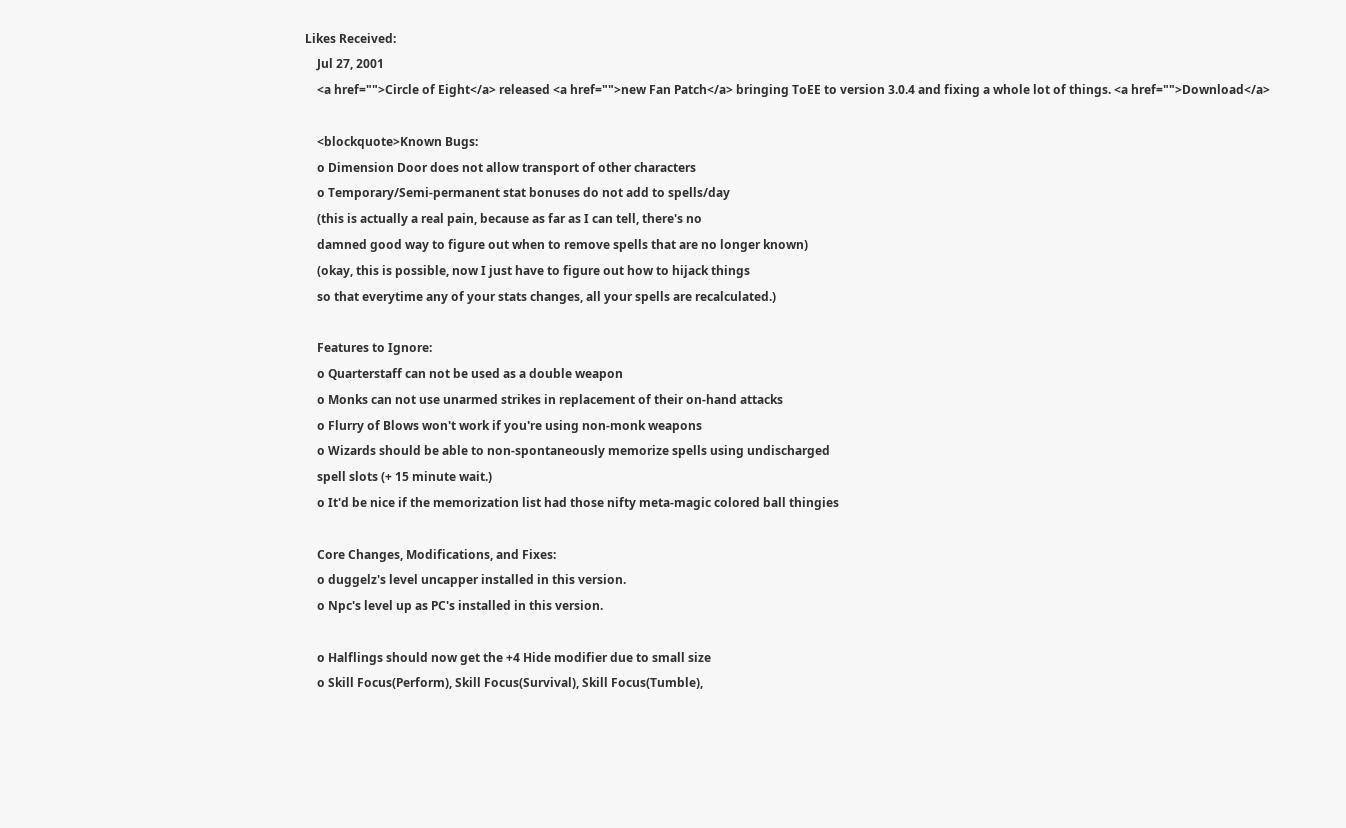Likes Received:
    Jul 27, 2001
    <a href="">Circle of Eight</a> released <a href="">new Fan Patch</a> bringing ToEE to version 3.0.4 and fixing a whole lot of things. <a href="">Download</a>

    <blockquote>Known Bugs:
    o Dimension Door does not allow transport of other characters
    o Temporary/Semi-permanent stat bonuses do not add to spells/day
    (this is actually a real pain, because as far as I can tell, there's no
    damned good way to figure out when to remove spells that are no longer known)
    (okay, this is possible, now I just have to figure out how to hijack things
    so that everytime any of your stats changes, all your spells are recalculated.)

    Features to Ignore:
    o Quarterstaff can not be used as a double weapon
    o Monks can not use unarmed strikes in replacement of their on-hand attacks
    o Flurry of Blows won't work if you're using non-monk weapons
    o Wizards should be able to non-spontaneously memorize spells using undischarged
    spell slots (+ 15 minute wait.)
    o It'd be nice if the memorization list had those nifty meta-magic colored ball thingies

    Core Changes, Modifications, and Fixes:
    o duggelz's level uncapper installed in this version.
    o Npc's level up as PC's installed in this version.

    o Halflings should now get the +4 Hide modifier due to small size
    o Skill Focus(Perform), Skill Focus(Survival), Skill Focus(Tumble),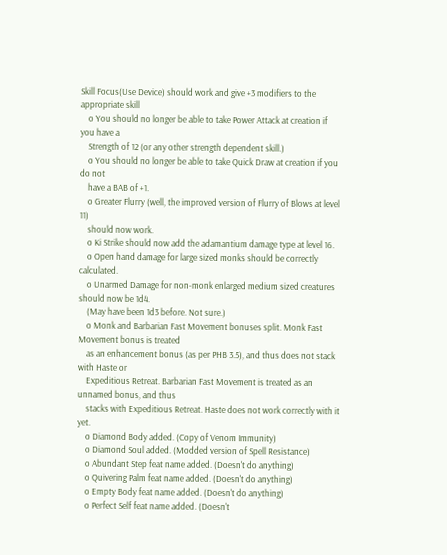Skill Focus(Use Device) should work and give +3 modifiers to the appropriate skill
    o You should no longer be able to take Power Attack at creation if you have a
    Strength of 12 (or any other strength dependent skill.)
    o You should no longer be able to take Quick Draw at creation if you do not
    have a BAB of +1.
    o Greater Flurry (well, the improved version of Flurry of Blows at level 11)
    should now work.
    o Ki Strike should now add the adamantium damage type at level 16.
    o Open hand damage for large sized monks should be correctly calculated.
    o Unarmed Damage for non-monk enlarged medium sized creatures should now be 1d4.
    (May have been 1d3 before. Not sure.)
    o Monk and Barbarian Fast Movement bonuses split. Monk Fast Movement bonus is treated
    as an enhancement bonus (as per PHB 3.5), and thus does not stack with Haste or
    Expeditious Retreat. Barbarian Fast Movement is treated as an unnamed bonus, and thus
    stacks with Expeditious Retreat. Haste does not work correctly with it yet.
    o Diamond Body added. (Copy of Venom Immunity)
    o Diamond Soul added. (Modded version of Spell Resistance)
    o Abundant Step feat name added. (Doesn't do anything)
    o Quivering Palm feat name added. (Doesn't do anything)
    o Empty Body feat name added. (Doesn't do anything)
    o Perfect Self feat name added. (Doesn't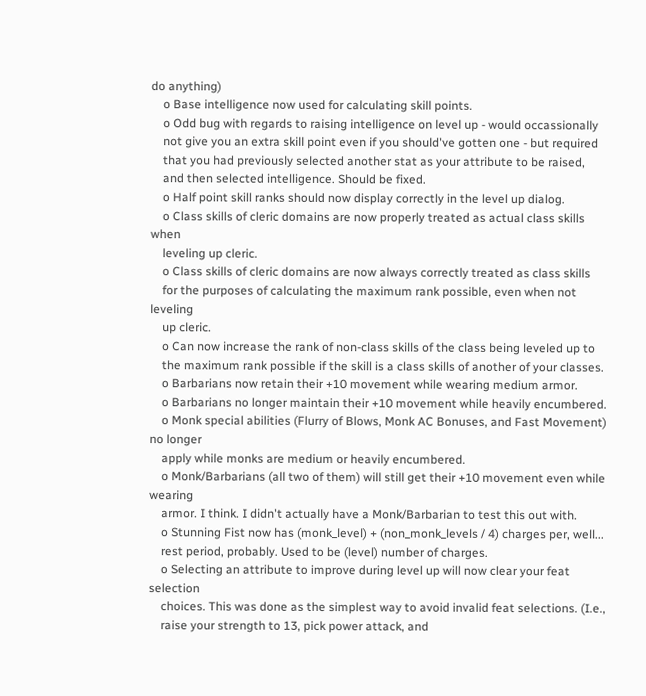do anything)
    o Base intelligence now used for calculating skill points.
    o Odd bug with regards to raising intelligence on level up - would occassionally
    not give you an extra skill point even if you should've gotten one - but required
    that you had previously selected another stat as your attribute to be raised,
    and then selected intelligence. Should be fixed.
    o Half point skill ranks should now display correctly in the level up dialog.
    o Class skills of cleric domains are now properly treated as actual class skills when
    leveling up cleric.
    o Class skills of cleric domains are now always correctly treated as class skills
    for the purposes of calculating the maximum rank possible, even when not leveling
    up cleric.
    o Can now increase the rank of non-class skills of the class being leveled up to
    the maximum rank possible if the skill is a class skills of another of your classes.
    o Barbarians now retain their +10 movement while wearing medium armor.
    o Barbarians no longer maintain their +10 movement while heavily encumbered.
    o Monk special abilities (Flurry of Blows, Monk AC Bonuses, and Fast Movement) no longer
    apply while monks are medium or heavily encumbered.
    o Monk/Barbarians (all two of them) will still get their +10 movement even while wearing
    armor. I think. I didn't actually have a Monk/Barbarian to test this out with.
    o Stunning Fist now has (monk_level) + (non_monk_levels / 4) charges per, well...
    rest period, probably. Used to be (level) number of charges.
    o Selecting an attribute to improve during level up will now clear your feat selection
    choices. This was done as the simplest way to avoid invalid feat selections. (I.e.,
    raise your strength to 13, pick power attack, and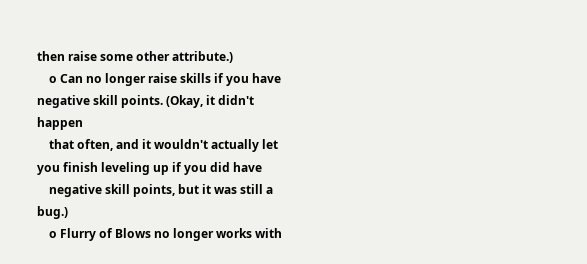then raise some other attribute.)
    o Can no longer raise skills if you have negative skill points. (Okay, it didn't happen
    that often, and it wouldn't actually let you finish leveling up if you did have
    negative skill points, but it was still a bug.)
    o Flurry of Blows no longer works with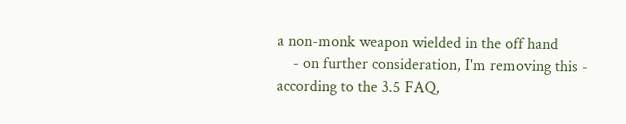a non-monk weapon wielded in the off hand
    - on further consideration, I'm removing this - according to the 3.5 FAQ,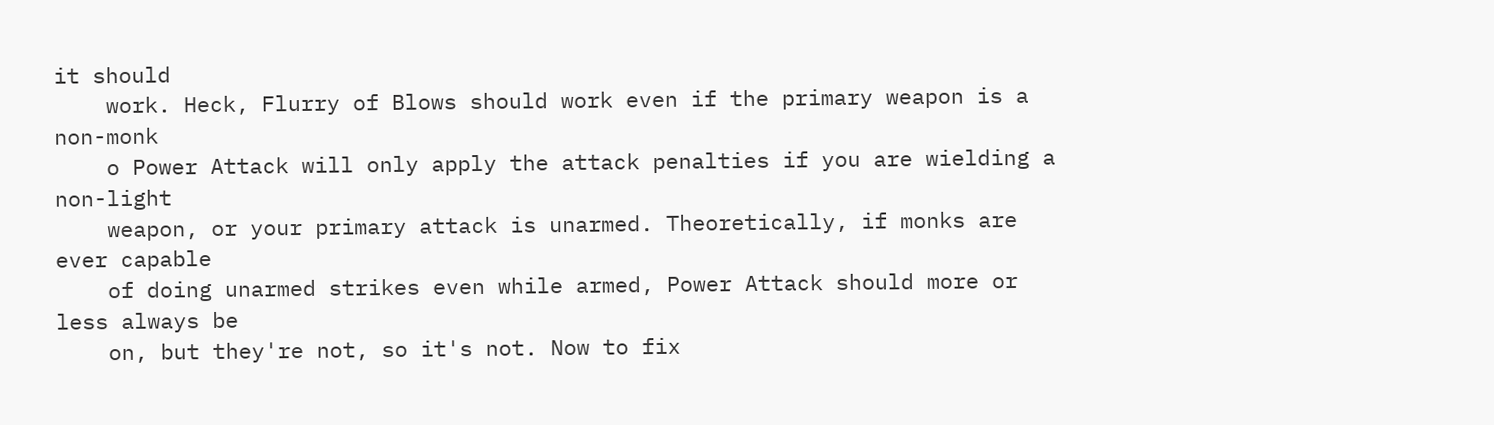it should
    work. Heck, Flurry of Blows should work even if the primary weapon is a non-monk
    o Power Attack will only apply the attack penalties if you are wielding a non-light
    weapon, or your primary attack is unarmed. Theoretically, if monks are ever capable
    of doing unarmed strikes even while armed, Power Attack should more or less always be
    on, but they're not, so it's not. Now to fix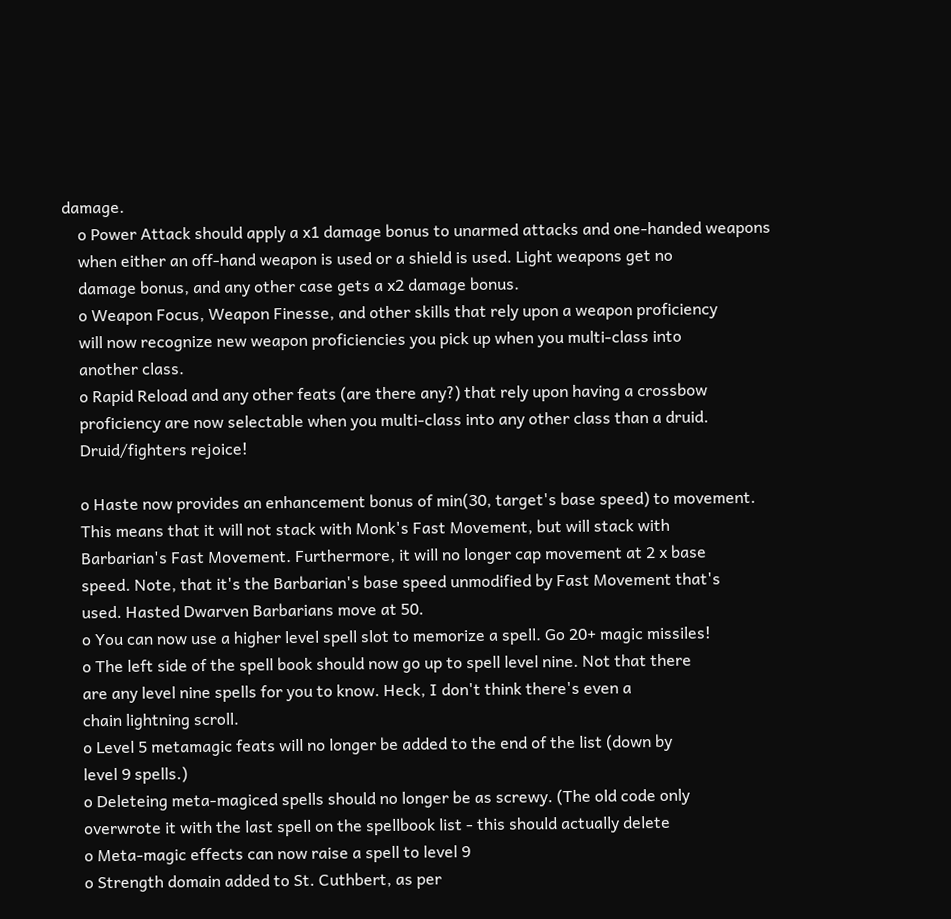damage.
    o Power Attack should apply a x1 damage bonus to unarmed attacks and one-handed weapons
    when either an off-hand weapon is used or a shield is used. Light weapons get no
    damage bonus, and any other case gets a x2 damage bonus.
    o Weapon Focus, Weapon Finesse, and other skills that rely upon a weapon proficiency
    will now recognize new weapon proficiencies you pick up when you multi-class into
    another class.
    o Rapid Reload and any other feats (are there any?) that rely upon having a crossbow
    proficiency are now selectable when you multi-class into any other class than a druid.
    Druid/fighters rejoice!

    o Haste now provides an enhancement bonus of min(30, target's base speed) to movement.
    This means that it will not stack with Monk's Fast Movement, but will stack with
    Barbarian's Fast Movement. Furthermore, it will no longer cap movement at 2 x base
    speed. Note, that it's the Barbarian's base speed unmodified by Fast Movement that's
    used. Hasted Dwarven Barbarians move at 50.
    o You can now use a higher level spell slot to memorize a spell. Go 20+ magic missiles!
    o The left side of the spell book should now go up to spell level nine. Not that there
    are any level nine spells for you to know. Heck, I don't think there's even a
    chain lightning scroll.
    o Level 5 metamagic feats will no longer be added to the end of the list (down by
    level 9 spells.)
    o Deleteing meta-magiced spells should no longer be as screwy. (The old code only
    overwrote it with the last spell on the spellbook list - this should actually delete
    o Meta-magic effects can now raise a spell to level 9
    o Strength domain added to St. Cuthbert, as per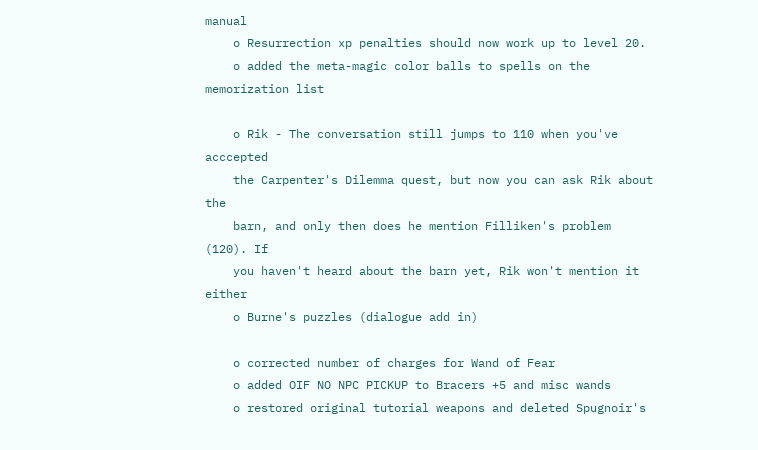manual
    o Resurrection xp penalties should now work up to level 20.
    o added the meta-magic color balls to spells on the memorization list

    o Rik - The conversation still jumps to 110 when you've acccepted
    the Carpenter's Dilemma quest, but now you can ask Rik about the
    barn, and only then does he mention Filliken's problem (120). If
    you haven't heard about the barn yet, Rik won't mention it either
    o Burne's puzzles (dialogue add in)

    o corrected number of charges for Wand of Fear
    o added OIF NO NPC PICKUP to Bracers +5 and misc wands
    o restored original tutorial weapons and deleted Spugnoir's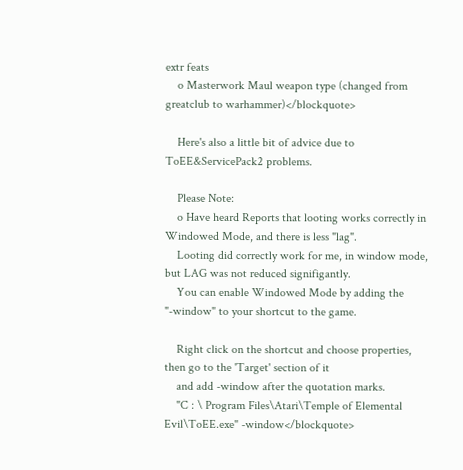extr feats
    o Masterwork Maul weapon type (changed from greatclub to warhammer)</blockquote>

    Here's also a little bit of advice due to ToEE&ServicePack2 problems.

    Please Note:
    o Have heard Reports that looting works correctly in Windowed Mode, and there is less "lag".
    Looting did correctly work for me, in window mode, but LAG was not reduced signifigantly.
    You can enable Windowed Mode by adding the "-window" to your shortcut to the game.

    Right click on the shortcut and choose properties, then go to the 'Target' section of it
    and add -window after the quotation marks.
    "C : \ Program Files\Atari\Temple of Elemental Evil\ToEE.exe" -window</blockquote>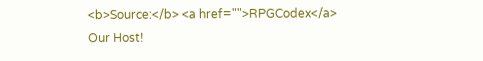<b>Source:</b> <a href="">RPGCodex</a>
Our Host!